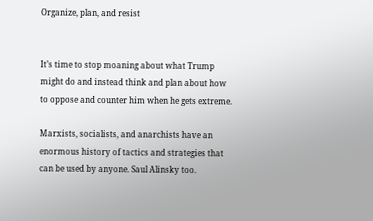Organize, plan, and resist


It’s time to stop moaning about what Trump might do and instead think and plan about how to oppose and counter him when he gets extreme.

Marxists, socialists, and anarchists have an enormous history of tactics and strategies that can be used by anyone. Saul Alinsky too.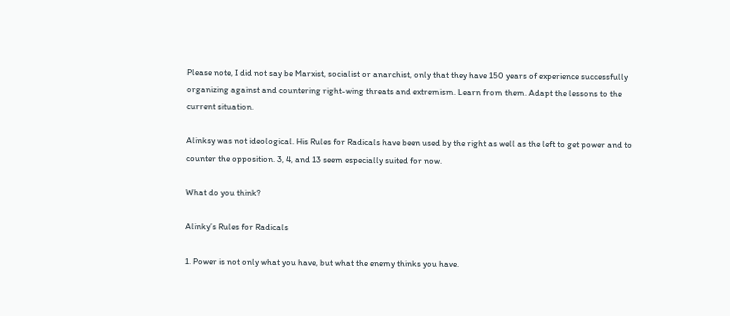Please note, I did not say be Marxist, socialist or anarchist, only that they have 150 years of experience successfully organizing against and countering right-wing threats and extremism. Learn from them. Adapt the lessons to the current situation.

Alinksy was not ideological. His Rules for Radicals have been used by the right as well as the left to get power and to counter the opposition. 3, 4, and 13 seem especially suited for now.

What do you think?

Alinky’s Rules for Radicals

1. Power is not only what you have, but what the enemy thinks you have.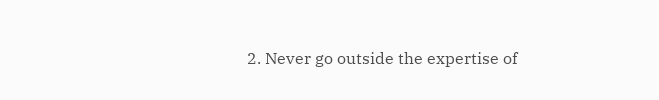2. Never go outside the expertise of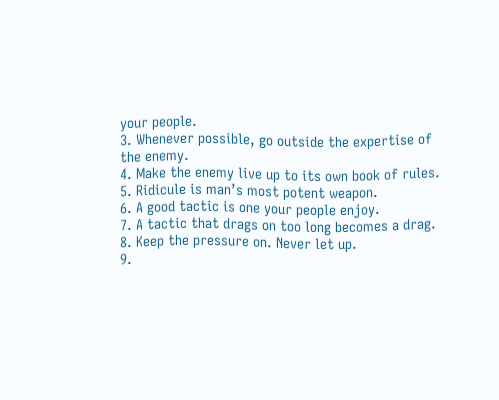your people.
3. Whenever possible, go outside the expertise of the enemy.
4. Make the enemy live up to its own book of rules.
5. Ridicule is man’s most potent weapon.
6. A good tactic is one your people enjoy.
7. A tactic that drags on too long becomes a drag.
8. Keep the pressure on. Never let up.
9.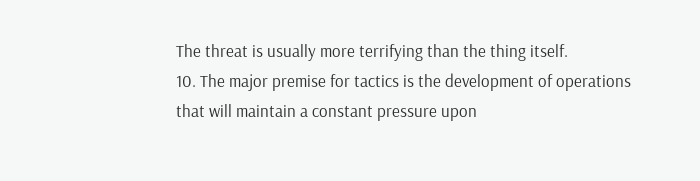The threat is usually more terrifying than the thing itself.
10. The major premise for tactics is the development of operations that will maintain a constant pressure upon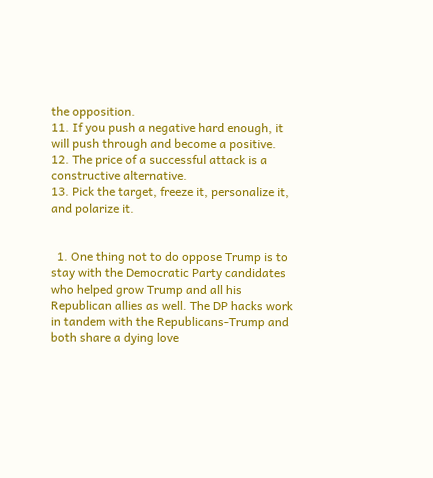the opposition.
11. If you push a negative hard enough, it will push through and become a positive.
12. The price of a successful attack is a constructive alternative.
13. Pick the target, freeze it, personalize it, and polarize it.


  1. One thing not to do oppose Trump is to stay with the Democratic Party candidates who helped grow Trump and all his Republican allies as well. The DP hacks work in tandem with the Republicans-Trump and both share a dying love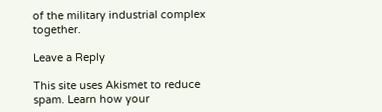of the military industrial complex together.

Leave a Reply

This site uses Akismet to reduce spam. Learn how your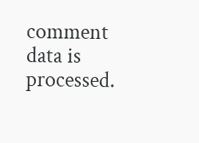comment data is processed.